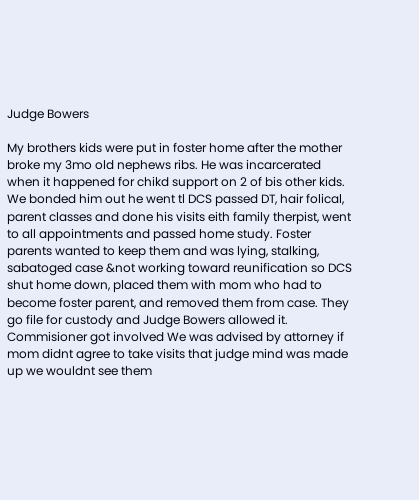Judge Bowers

My brothers kids were put in foster home after the mother broke my 3mo old nephews ribs. He was incarcerated when it happened for chikd support on 2 of bis other kids. We bonded him out he went tl DCS passed DT, hair folical, parent classes and done his visits eith family therpist, went to all appointments and passed home study. Foster parents wanted to keep them and was lying, stalking, sabatoged case &not working toward reunification so DCS shut home down, placed them with mom who had to become foster parent, and removed them from case. They go file for custody and Judge Bowers allowed it. Commisioner got involved We was advised by attorney if mom didnt agree to take visits that judge mind was made up we wouldnt see them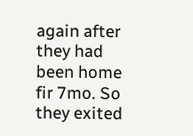again after they had been home fir 7mo. So they exited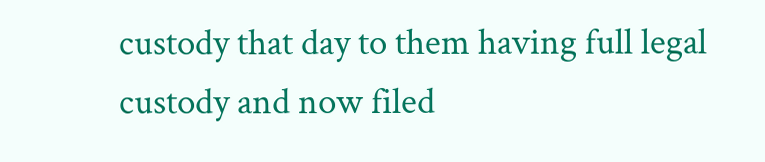custody that day to them having full legal custody and now filed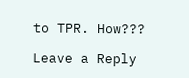to TPR. How???

Leave a Reply